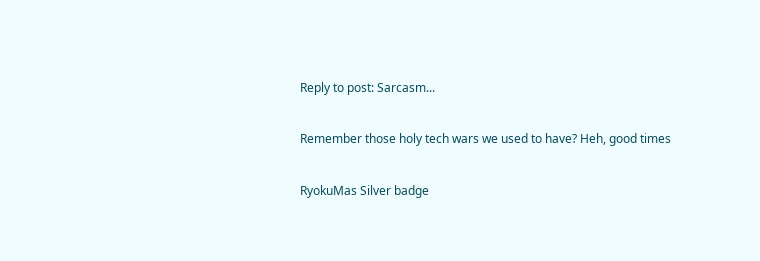Reply to post: Sarcasm...

Remember those holy tech wars we used to have? Heh, good times

RyokuMas Silver badge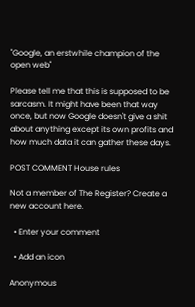"Google, an erstwhile champion of the open web"

Please tell me that this is supposed to be sarcasm. It might have been that way once, but now Google doesn't give a shit about anything except its own profits and how much data it can gather these days.

POST COMMENT House rules

Not a member of The Register? Create a new account here.

  • Enter your comment

  • Add an icon

Anonymous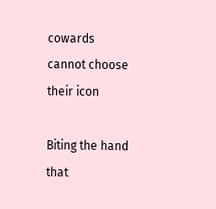cowards cannot choose their icon

Biting the hand that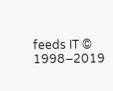feeds IT © 1998–2019